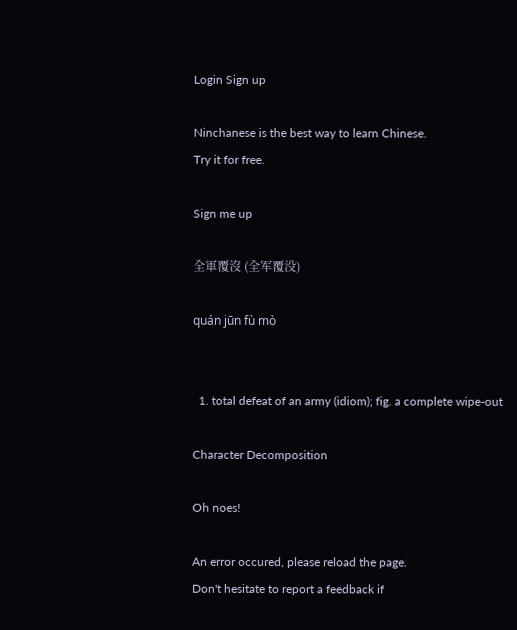Login Sign up

Ninchanese is the best way to learn Chinese.
Try it for free.

Sign me up

全軍覆沒 (全军覆没)

quán jūn fù mò


  1. total defeat of an army (idiom); fig. a complete wipe-out

Character Decomposition

Oh noes!

An error occured, please reload the page.
Don't hesitate to report a feedback if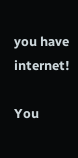you have internet!

You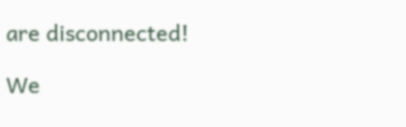are disconnected!

We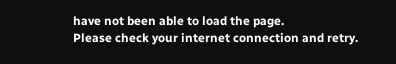have not been able to load the page.
Please check your internet connection and retry.